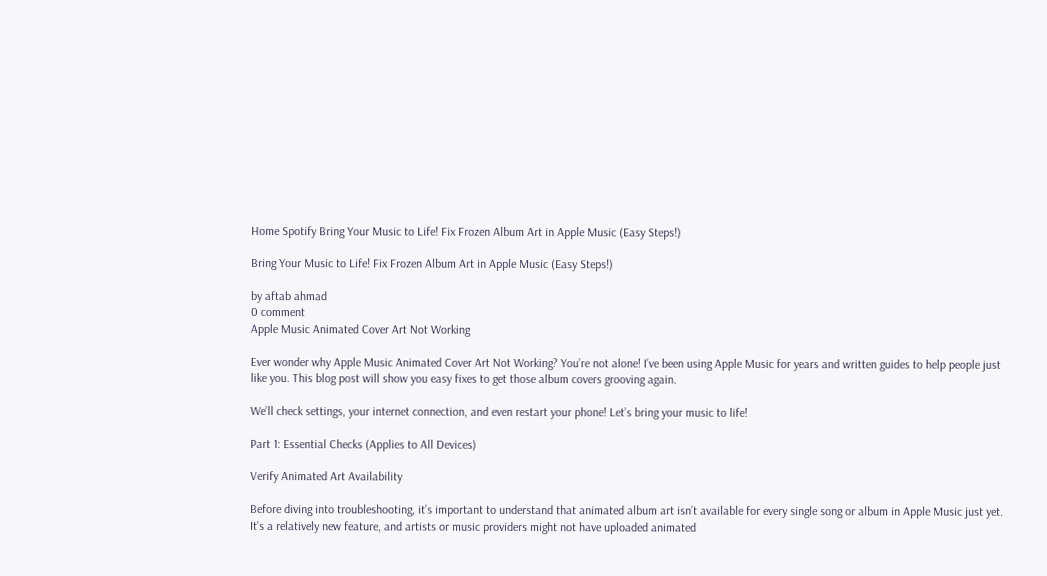Home Spotify Bring Your Music to Life! Fix Frozen Album Art in Apple Music (Easy Steps!)

Bring Your Music to Life! Fix Frozen Album Art in Apple Music (Easy Steps!)

by aftab ahmad
0 comment
Apple Music Animated Cover Art Not Working

Ever wonder why Apple Music Animated Cover Art Not Working? You’re not alone! I’ve been using Apple Music for years and written guides to help people just like you. This blog post will show you easy fixes to get those album covers grooving again.

We’ll check settings, your internet connection, and even restart your phone! Let’s bring your music to life!

Part 1: Essential Checks (Applies to All Devices)

Verify Animated Art Availability

Before diving into troubleshooting, it’s important to understand that animated album art isn’t available for every single song or album in Apple Music just yet. It’s a relatively new feature, and artists or music providers might not have uploaded animated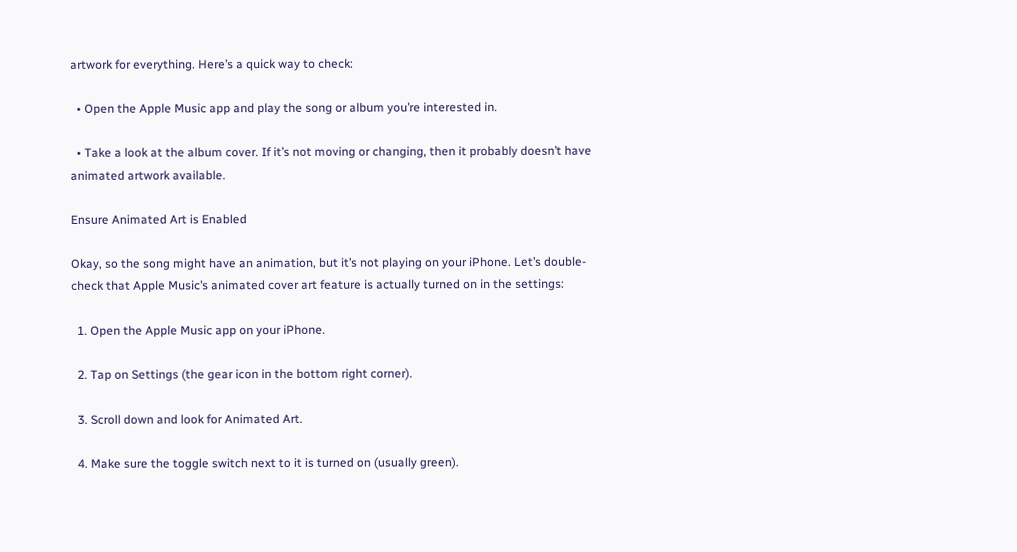artwork for everything. Here’s a quick way to check:

  • Open the Apple Music app and play the song or album you’re interested in.

  • Take a look at the album cover. If it’s not moving or changing, then it probably doesn’t have animated artwork available.

Ensure Animated Art is Enabled

Okay, so the song might have an animation, but it’s not playing on your iPhone. Let’s double-check that Apple Music’s animated cover art feature is actually turned on in the settings:

  1. Open the Apple Music app on your iPhone.

  2. Tap on Settings (the gear icon in the bottom right corner).

  3. Scroll down and look for Animated Art.

  4. Make sure the toggle switch next to it is turned on (usually green).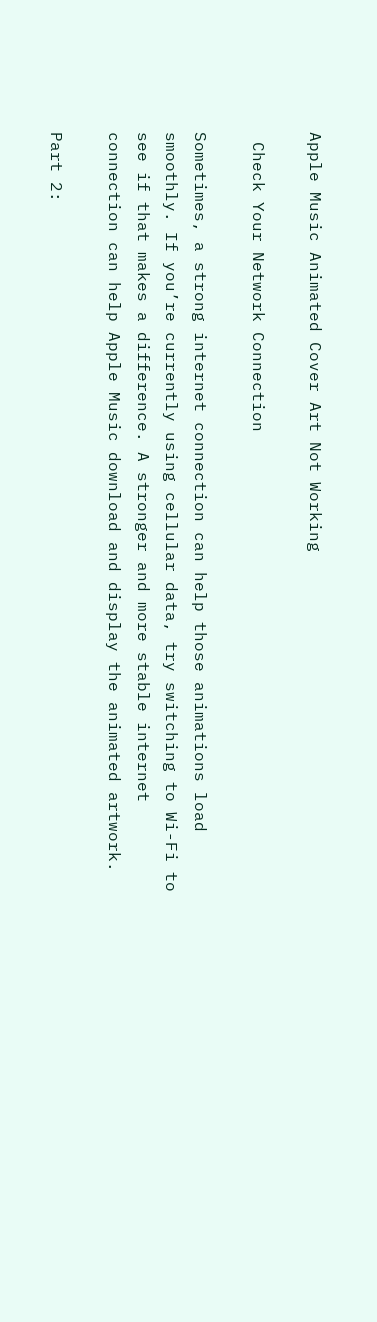Apple Music Animated Cover Art Not Working

 Check Your Network Connection

Sometimes, a strong internet connection can help those animations load smoothly. If you’re currently using cellular data, try switching to Wi-Fi to see if that makes a difference. A stronger and more stable internet connection can help Apple Music download and display the animated artwork.

Part 2: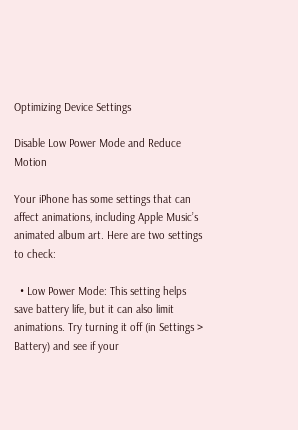Optimizing Device Settings

Disable Low Power Mode and Reduce Motion

Your iPhone has some settings that can affect animations, including Apple Music’s animated album art. Here are two settings to check:

  • Low Power Mode: This setting helps save battery life, but it can also limit animations. Try turning it off (in Settings > Battery) and see if your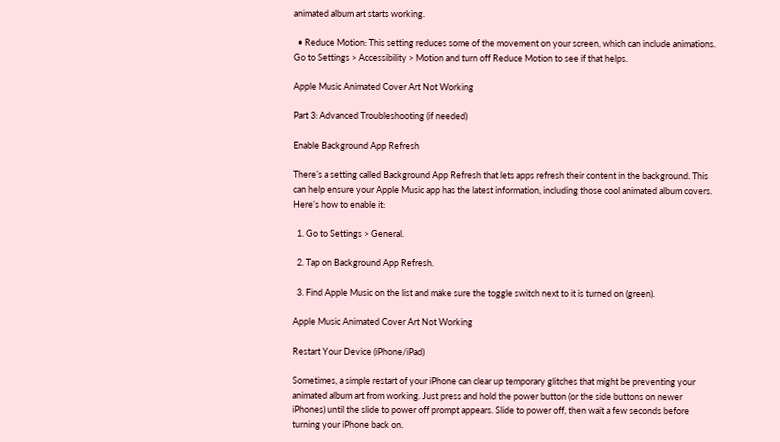animated album art starts working.

  • Reduce Motion: This setting reduces some of the movement on your screen, which can include animations. Go to Settings > Accessibility > Motion and turn off Reduce Motion to see if that helps.

Apple Music Animated Cover Art Not Working

Part 3: Advanced Troubleshooting (if needed)

Enable Background App Refresh

There’s a setting called Background App Refresh that lets apps refresh their content in the background. This can help ensure your Apple Music app has the latest information, including those cool animated album covers. Here’s how to enable it:

  1. Go to Settings > General.

  2. Tap on Background App Refresh.

  3. Find Apple Music on the list and make sure the toggle switch next to it is turned on (green).

Apple Music Animated Cover Art Not Working

Restart Your Device (iPhone/iPad)

Sometimes, a simple restart of your iPhone can clear up temporary glitches that might be preventing your animated album art from working. Just press and hold the power button (or the side buttons on newer iPhones) until the slide to power off prompt appears. Slide to power off, then wait a few seconds before turning your iPhone back on.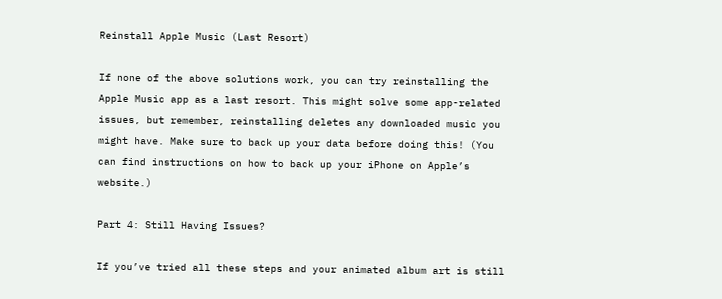Reinstall Apple Music (Last Resort)

If none of the above solutions work, you can try reinstalling the Apple Music app as a last resort. This might solve some app-related issues, but remember, reinstalling deletes any downloaded music you might have. Make sure to back up your data before doing this! (You can find instructions on how to back up your iPhone on Apple’s website.)

Part 4: Still Having Issues?

If you’ve tried all these steps and your animated album art is still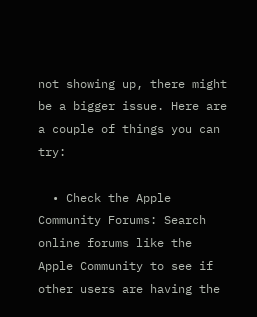not showing up, there might be a bigger issue. Here are a couple of things you can try:

  • Check the Apple Community Forums: Search online forums like the Apple Community to see if other users are having the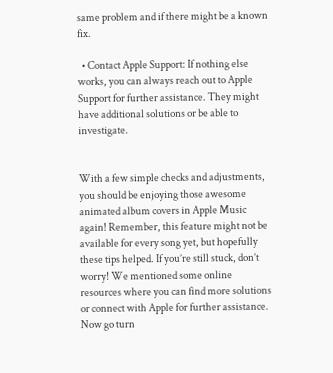same problem and if there might be a known fix.

  • Contact Apple Support: If nothing else works, you can always reach out to Apple Support for further assistance. They might have additional solutions or be able to investigate.


With a few simple checks and adjustments, you should be enjoying those awesome animated album covers in Apple Music again! Remember, this feature might not be available for every song yet, but hopefully these tips helped. If you’re still stuck, don’t worry! We mentioned some online resources where you can find more solutions or connect with Apple for further assistance. Now go turn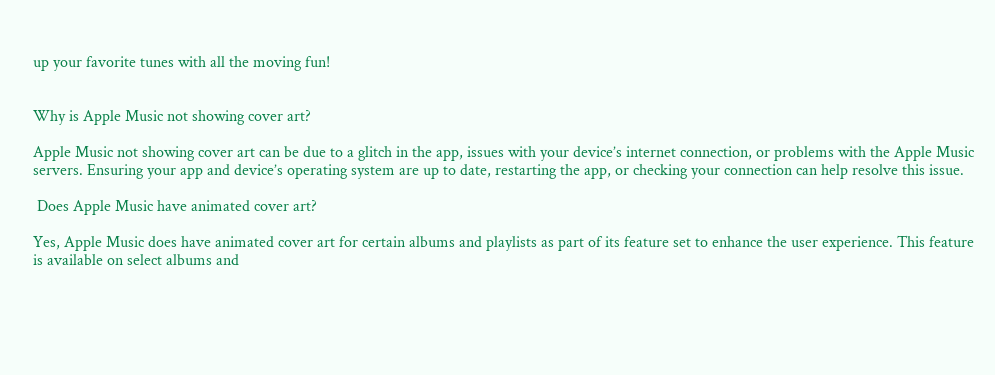up your favorite tunes with all the moving fun!


Why is Apple Music not showing cover art?

Apple Music not showing cover art can be due to a glitch in the app, issues with your device’s internet connection, or problems with the Apple Music servers. Ensuring your app and device’s operating system are up to date, restarting the app, or checking your connection can help resolve this issue.

 Does Apple Music have animated cover art?

Yes, Apple Music does have animated cover art for certain albums and playlists as part of its feature set to enhance the user experience. This feature is available on select albums and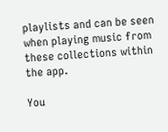playlists and can be seen when playing music from these collections within the app.

You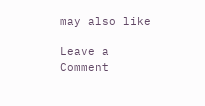may also like

Leave a Comment